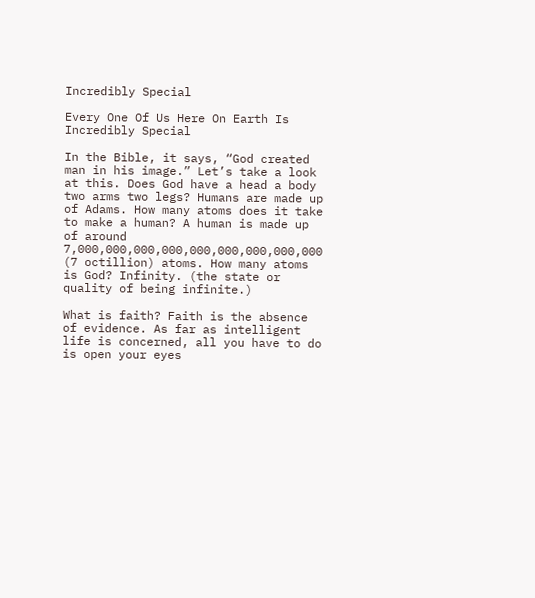Incredibly Special

Every One Of Us Here On Earth Is Incredibly Special

In the Bible, it says, “God created man in his image.” Let’s take a look at this. Does God have a head a body two arms two legs? Humans are made up of Adams. How many atoms does it take to make a human? A human is made up of around 7,000,000,000,000,000,000,000,000,000 (7 octillion) atoms. How many atoms is God? Infinity. (the state or quality of being infinite.)

What is faith? Faith is the absence of evidence. As far as intelligent life is concerned, all you have to do is open your eyes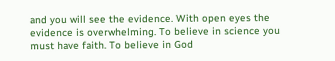and you will see the evidence. With open eyes the evidence is overwhelming. To believe in science you must have faith. To believe in God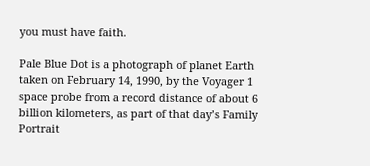you must have faith.

Pale Blue Dot is a photograph of planet Earth taken on February 14, 1990, by the Voyager 1 space probe from a record distance of about 6 billion kilometers, as part of that day’s Family Portrait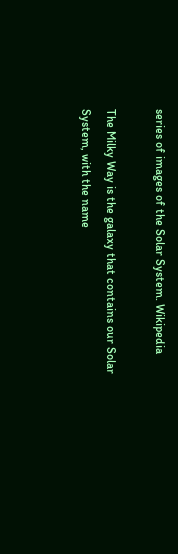series of images of the Solar System. Wikipedia

The Milky Way is the galaxy that contains our Solar System, with the name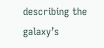describing the galaxy’s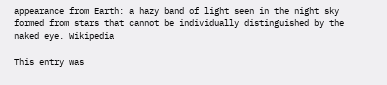appearance from Earth: a hazy band of light seen in the night sky formed from stars that cannot be individually distinguished by the naked eye. Wikipedia

This entry was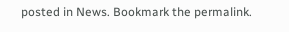posted in News. Bookmark the permalink.